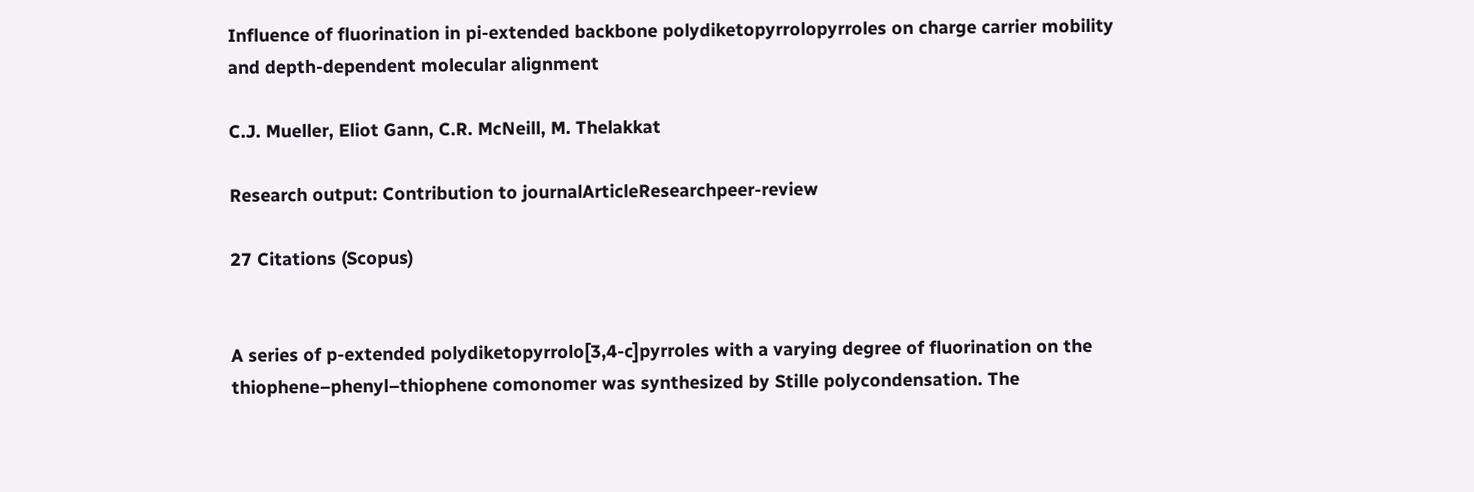Influence of fluorination in pi-extended backbone polydiketopyrrolopyrroles on charge carrier mobility and depth-dependent molecular alignment

C.J. Mueller, Eliot Gann, C.R. McNeill, M. Thelakkat

Research output: Contribution to journalArticleResearchpeer-review

27 Citations (Scopus)


A series of p-extended polydiketopyrrolo[3,4-c]pyrroles with a varying degree of fluorination on the thiophene–phenyl–thiophene comonomer was synthesized by Stille polycondensation. The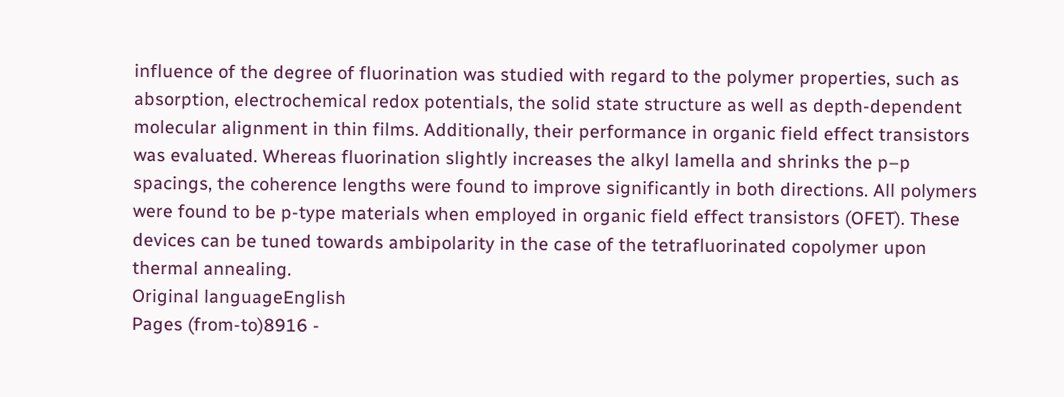influence of the degree of fluorination was studied with regard to the polymer properties, such as absorption, electrochemical redox potentials, the solid state structure as well as depth-dependent molecular alignment in thin films. Additionally, their performance in organic field effect transistors was evaluated. Whereas fluorination slightly increases the alkyl lamella and shrinks the p–p spacings, the coherence lengths were found to improve significantly in both directions. All polymers were found to be p-type materials when employed in organic field effect transistors (OFET). These devices can be tuned towards ambipolarity in the case of the tetrafluorinated copolymer upon thermal annealing.
Original languageEnglish
Pages (from-to)8916 -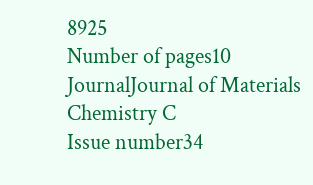8925
Number of pages10
JournalJournal of Materials Chemistry C
Issue number34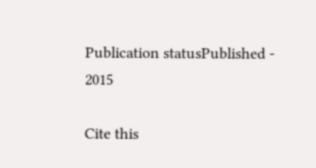Publication statusPublished - 2015

Cite this